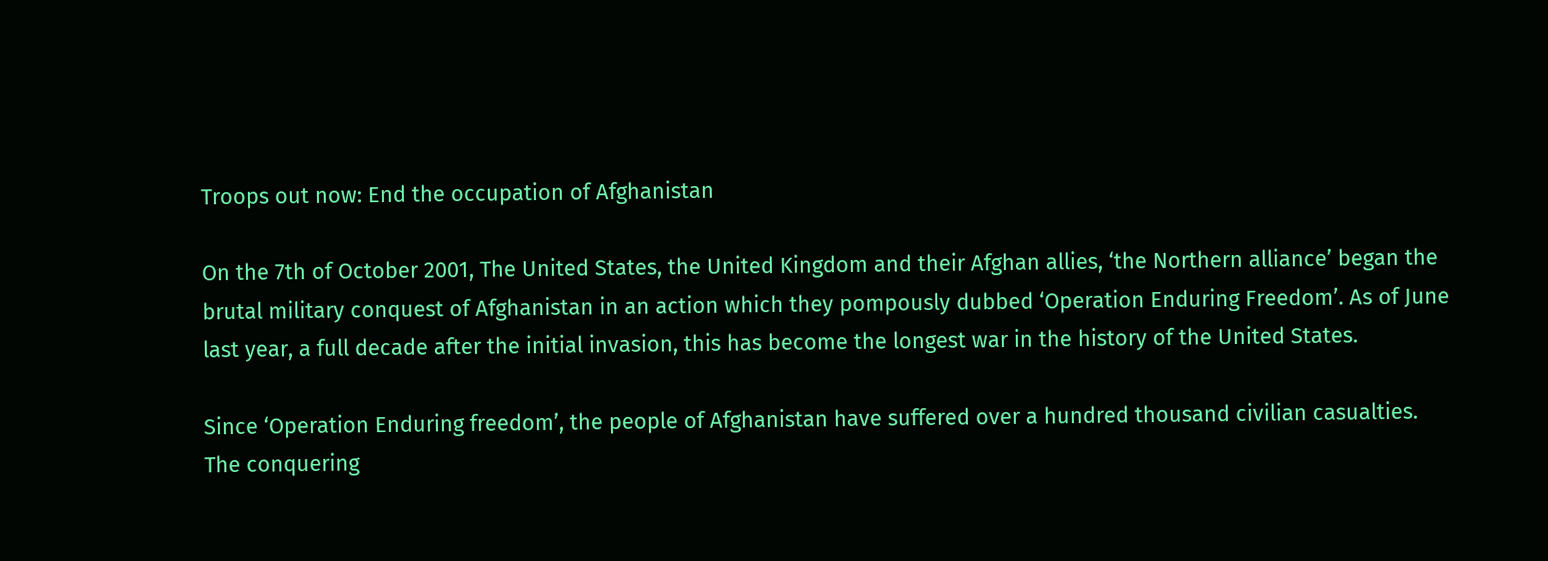Troops out now: End the occupation of Afghanistan

On the 7th of October 2001, The United States, the United Kingdom and their Afghan allies, ‘the Northern alliance’ began the brutal military conquest of Afghanistan in an action which they pompously dubbed ‘Operation Enduring Freedom’. As of June last year, a full decade after the initial invasion, this has become the longest war in the history of the United States.

Since ‘Operation Enduring freedom’, the people of Afghanistan have suffered over a hundred thousand civilian casualties. The conquering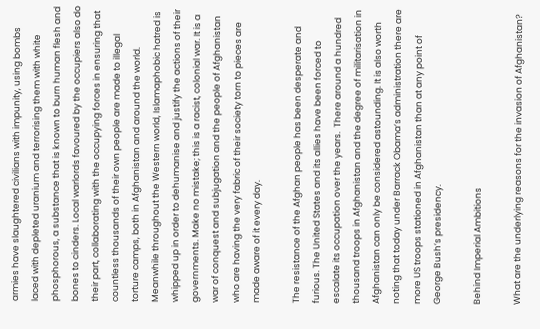armies have slaughtered civilians with impunity, using bombs laced with depleted uranium and terrorising them with white phosphorous, a substance that is known to burn human flesh and bones to cinders. Local warlords favoured by the occupiers also do their part, collaborating with the occupying forces in ensuring that countless thousands of their own people are made to illegal torture camps, both in Afghanistan and around the world. Meanwhile throughout the Western world, Islamaphobic hatred is whipped up in order to dehumanise and justify the actions of their governments. Make no mistake; this is a racist, colonial war. It is a war of conquest and subjugation and the people of Afghanistan who are having the very fabric of their society torn to pieces are made aware of it every day.

The resistance of the Afghan people has been desperate and furious. The United States and its allies have been forced to escalate its occupation over the years.  There around a hundred thousand troops in Afghanistan and the degree of militarisation in Afghanistan can only be considered astounding. It is also worth noting that today under Barrack Obama’s administration there are more US troops stationed in Afghanistan than at any point of George Bush’s presidency.

Behind Imperial Ambitions

What are the underlying reasons for the invasion of Afghanistan?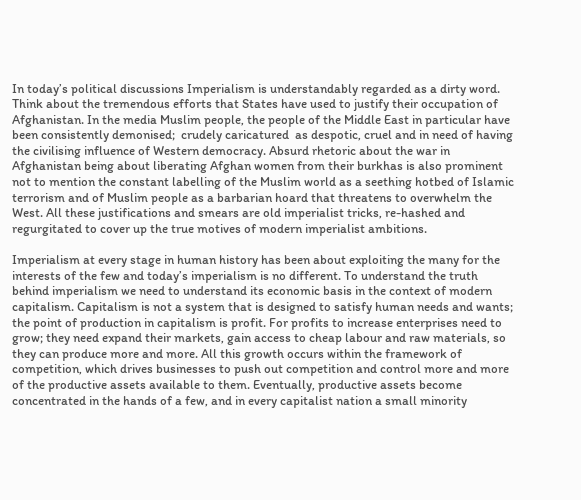In today’s political discussions Imperialism is understandably regarded as a dirty word. Think about the tremendous efforts that States have used to justify their occupation of Afghanistan. In the media Muslim people, the people of the Middle East in particular have been consistently demonised;  crudely caricatured  as despotic, cruel and in need of having the civilising influence of Western democracy. Absurd rhetoric about the war in Afghanistan being about liberating Afghan women from their burkhas is also prominent not to mention the constant labelling of the Muslim world as a seething hotbed of Islamic terrorism and of Muslim people as a barbarian hoard that threatens to overwhelm the West. All these justifications and smears are old imperialist tricks, re-hashed and regurgitated to cover up the true motives of modern imperialist ambitions.

Imperialism at every stage in human history has been about exploiting the many for the interests of the few and today’s imperialism is no different. To understand the truth behind imperialism we need to understand its economic basis in the context of modern capitalism. Capitalism is not a system that is designed to satisfy human needs and wants; the point of production in capitalism is profit. For profits to increase enterprises need to grow; they need expand their markets, gain access to cheap labour and raw materials, so they can produce more and more. All this growth occurs within the framework of competition, which drives businesses to push out competition and control more and more of the productive assets available to them. Eventually, productive assets become concentrated in the hands of a few, and in every capitalist nation a small minority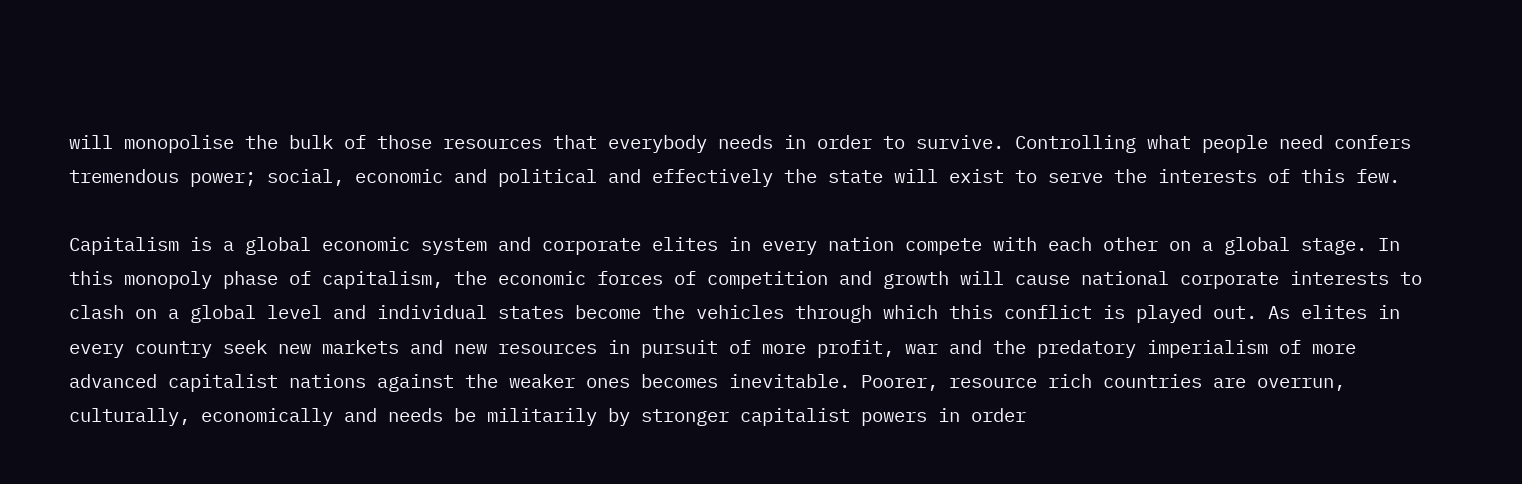will monopolise the bulk of those resources that everybody needs in order to survive. Controlling what people need confers tremendous power; social, economic and political and effectively the state will exist to serve the interests of this few.

Capitalism is a global economic system and corporate elites in every nation compete with each other on a global stage. In this monopoly phase of capitalism, the economic forces of competition and growth will cause national corporate interests to clash on a global level and individual states become the vehicles through which this conflict is played out. As elites in every country seek new markets and new resources in pursuit of more profit, war and the predatory imperialism of more advanced capitalist nations against the weaker ones becomes inevitable. Poorer, resource rich countries are overrun, culturally, economically and needs be militarily by stronger capitalist powers in order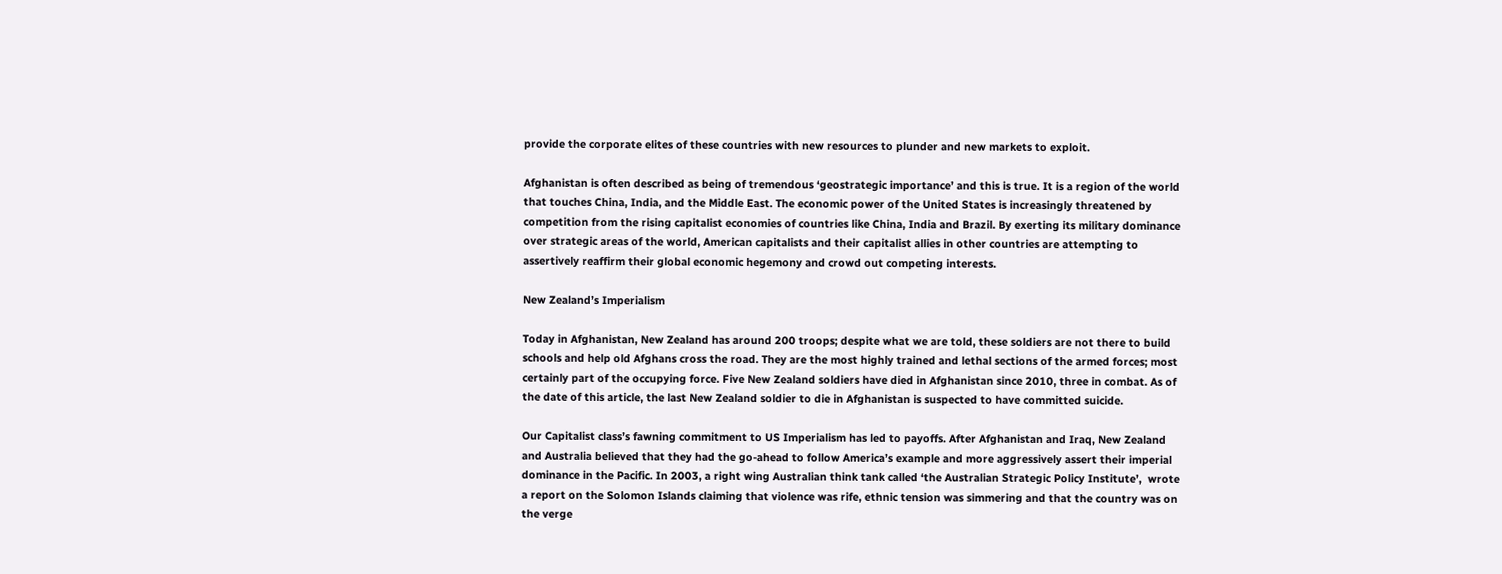provide the corporate elites of these countries with new resources to plunder and new markets to exploit.

Afghanistan is often described as being of tremendous ‘geostrategic importance’ and this is true. It is a region of the world that touches China, India, and the Middle East. The economic power of the United States is increasingly threatened by competition from the rising capitalist economies of countries like China, India and Brazil. By exerting its military dominance over strategic areas of the world, American capitalists and their capitalist allies in other countries are attempting to assertively reaffirm their global economic hegemony and crowd out competing interests.

New Zealand’s Imperialism

Today in Afghanistan, New Zealand has around 200 troops; despite what we are told, these soldiers are not there to build schools and help old Afghans cross the road. They are the most highly trained and lethal sections of the armed forces; most certainly part of the occupying force. Five New Zealand soldiers have died in Afghanistan since 2010, three in combat. As of the date of this article, the last New Zealand soldier to die in Afghanistan is suspected to have committed suicide.

Our Capitalist class’s fawning commitment to US Imperialism has led to payoffs. After Afghanistan and Iraq, New Zealand and Australia believed that they had the go-ahead to follow America’s example and more aggressively assert their imperial dominance in the Pacific. In 2003, a right wing Australian think tank called ‘the Australian Strategic Policy Institute’,  wrote a report on the Solomon Islands claiming that violence was rife, ethnic tension was simmering and that the country was on the verge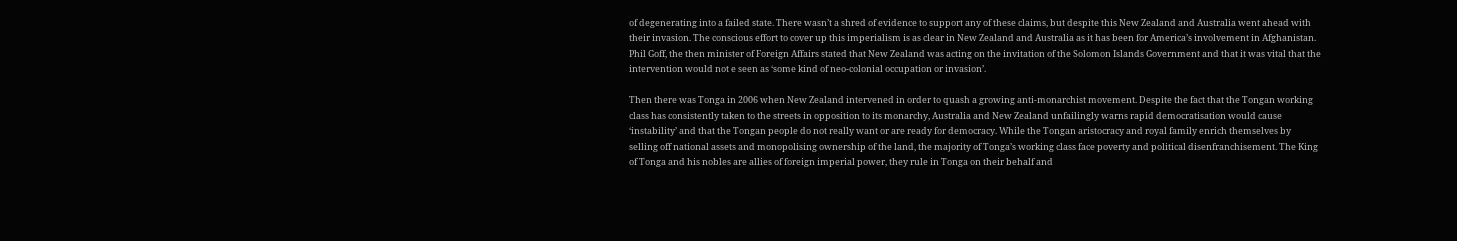of degenerating into a failed state. There wasn’t a shred of evidence to support any of these claims, but despite this New Zealand and Australia went ahead with their invasion. The conscious effort to cover up this imperialism is as clear in New Zealand and Australia as it has been for America’s involvement in Afghanistan. Phil Goff, the then minister of Foreign Affairs stated that New Zealand was acting on the invitation of the Solomon Islands Government and that it was vital that the intervention would not e seen as ‘some kind of neo-colonial occupation or invasion’.

Then there was Tonga in 2006 when New Zealand intervened in order to quash a growing anti-monarchist movement. Despite the fact that the Tongan working class has consistently taken to the streets in opposition to its monarchy, Australia and New Zealand unfailingly warns rapid democratisation would cause ‘instability’ and that the Tongan people do not really want or are ready for democracy. While the Tongan aristocracy and royal family enrich themselves by selling off national assets and monopolising ownership of the land, the majority of Tonga’s working class face poverty and political disenfranchisement. The King of Tonga and his nobles are allies of foreign imperial power, they rule in Tonga on their behalf and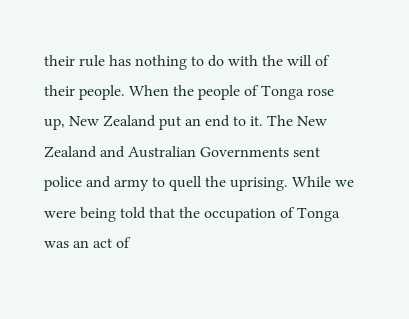their rule has nothing to do with the will of their people. When the people of Tonga rose up, New Zealand put an end to it. The New Zealand and Australian Governments sent police and army to quell the uprising. While we were being told that the occupation of Tonga was an act of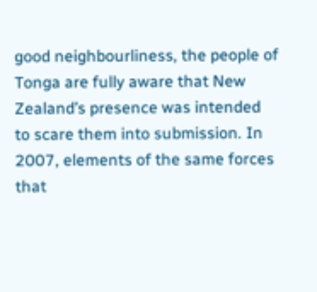good neighbourliness, the people of Tonga are fully aware that New Zealand’s presence was intended to scare them into submission. In 2007, elements of the same forces that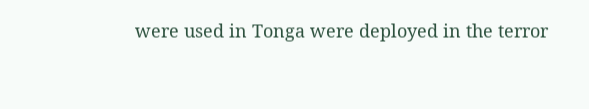were used in Tonga were deployed in the terror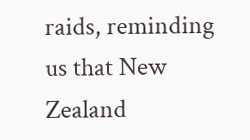raids, reminding us that New Zealand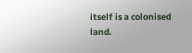itself is a colonised land.